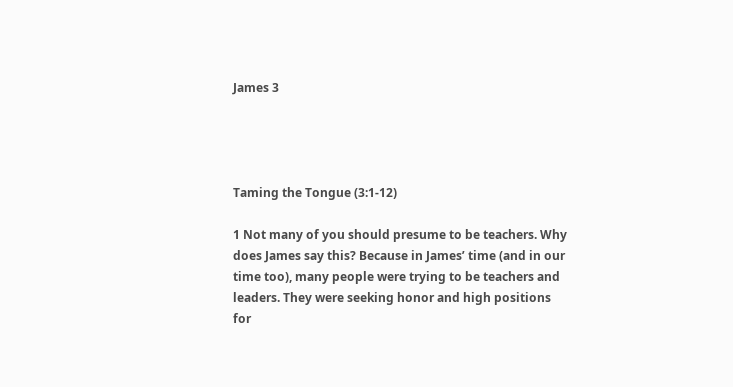James 3




Taming the Tongue (3:1-12)

1 Not many of you should presume to be teachers. Why does James say this? Because in James’ time (and in our time too), many people were trying to be teachers and leaders. They were seeking honor and high positions for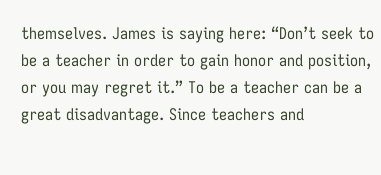themselves. James is saying here: “Don’t seek to be a teacher in order to gain honor and position, or you may regret it.” To be a teacher can be a great disadvantage. Since teachers and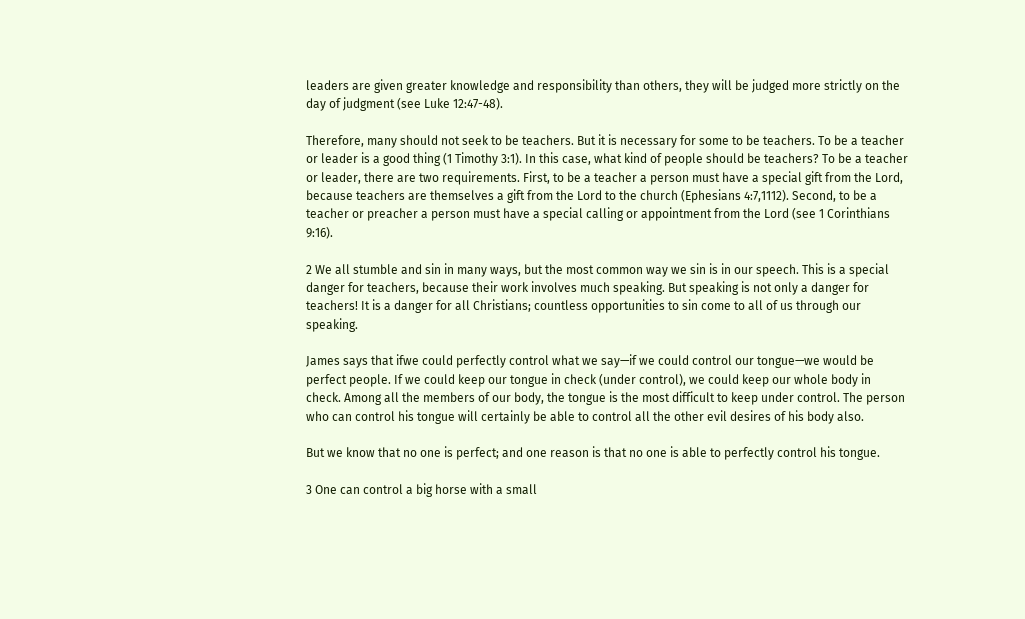leaders are given greater knowledge and responsibility than others, they will be judged more strictly on the day of judgment (see Luke 12:47-48).

Therefore, many should not seek to be teachers. But it is necessary for some to be teachers. To be a teacher or leader is a good thing (1 Timothy 3:1). In this case, what kind of people should be teachers? To be a teacher or leader, there are two requirements. First, to be a teacher a person must have a special gift from the Lord, because teachers are themselves a gift from the Lord to the church (Ephesians 4:7,1112). Second, to be a teacher or preacher a person must have a special calling or appointment from the Lord (see 1 Corinthians 9:16).

2 We all stumble and sin in many ways, but the most common way we sin is in our speech. This is a special danger for teachers, because their work involves much speaking. But speaking is not only a danger for teachers! It is a danger for all Christians; countless opportunities to sin come to all of us through our speaking.

James says that ifwe could perfectly control what we say—if we could control our tongue—we would be perfect people. If we could keep our tongue in check (under control), we could keep our whole body in check. Among all the members of our body, the tongue is the most difficult to keep under control. The person who can control his tongue will certainly be able to control all the other evil desires of his body also.

But we know that no one is perfect; and one reason is that no one is able to perfectly control his tongue.

3 One can control a big horse with a small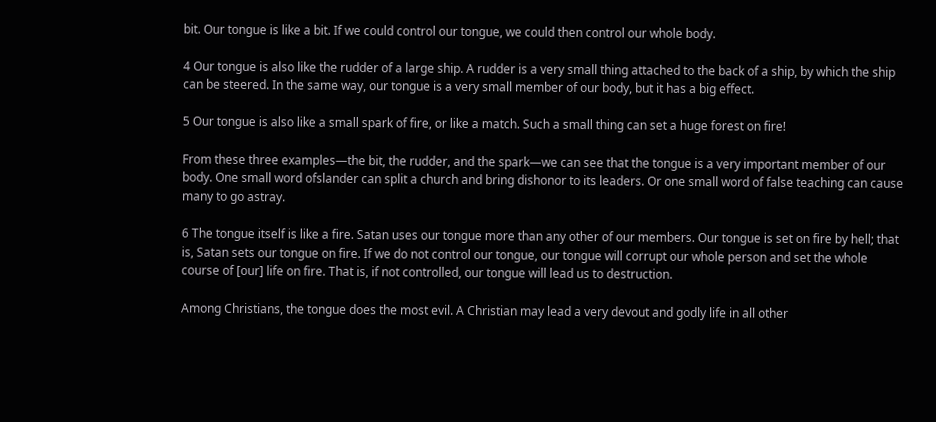bit. Our tongue is like a bit. If we could control our tongue, we could then control our whole body.

4 Our tongue is also like the rudder of a large ship. A rudder is a very small thing attached to the back of a ship, by which the ship can be steered. In the same way, our tongue is a very small member of our body, but it has a big effect.

5 Our tongue is also like a small spark of fire, or like a match. Such a small thing can set a huge forest on fire!

From these three examples—the bit, the rudder, and the spark—we can see that the tongue is a very important member of our body. One small word ofslander can split a church and bring dishonor to its leaders. Or one small word of false teaching can cause many to go astray.

6 The tongue itself is like a fire. Satan uses our tongue more than any other of our members. Our tongue is set on fire by hell; that is, Satan sets our tongue on fire. If we do not control our tongue, our tongue will corrupt our whole person and set the whole course of [our] life on fire. That is, if not controlled, our tongue will lead us to destruction.

Among Christians, the tongue does the most evil. A Christian may lead a very devout and godly life in all other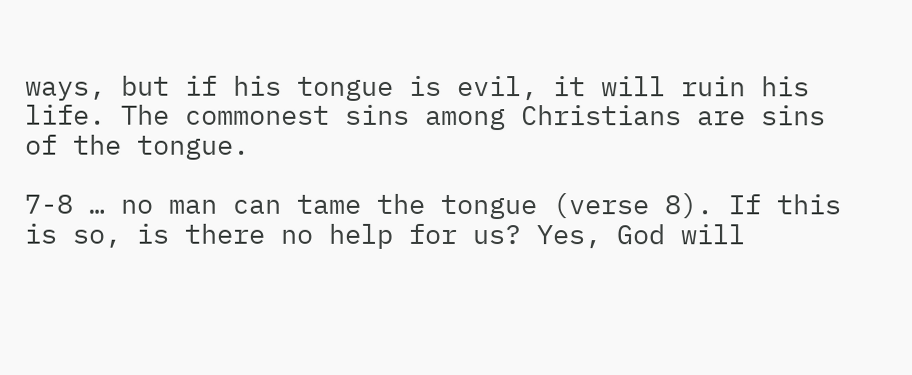ways, but if his tongue is evil, it will ruin his life. The commonest sins among Christians are sins of the tongue.

7-8 … no man can tame the tongue (verse 8). If this is so, is there no help for us? Yes, God will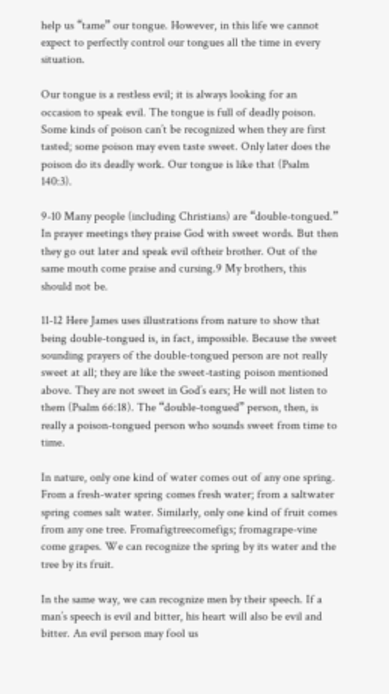help us “tame” our tongue. However, in this life we cannot expect to perfectly control our tongues all the time in every situation.

Our tongue is a restless evil; it is always looking for an occasion to speak evil. The tongue is full of deadly poison. Some kinds of poison can’t be recognized when they are first tasted; some poison may even taste sweet. Only later does the poison do its deadly work. Our tongue is like that (Psalm 140:3).

9-10 Many people (including Christians) are “double-tongued.” In prayer meetings they praise God with sweet words. But then they go out later and speak evil oftheir brother. Out of the same mouth come praise and cursing.9 My brothers, this should not be.

11-12 Here James uses illustrations from nature to show that being double-tongued is, in fact, impossible. Because the sweet sounding prayers of the double-tongued person are not really sweet at all; they are like the sweet-tasting poison mentioned above. They are not sweet in God’s ears; He will not listen to them (Psalm 66:18). The “double-tongued” person, then, is really a poison-tongued person who sounds sweet from time to time.

In nature, only one kind of water comes out of any one spring. From a fresh-water spring comes fresh water; from a saltwater spring comes salt water. Similarly, only one kind of fruit comes from any one tree. Fromafigtreecomefigs; fromagrape-vine come grapes. We can recognize the spring by its water and the tree by its fruit.

In the same way, we can recognize men by their speech. If a man’s speech is evil and bitter, his heart will also be evil and bitter. An evil person may fool us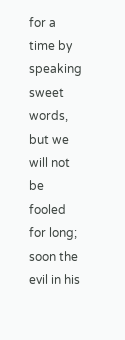for a time by speaking sweet words, but we will not be fooled for long; soon the evil in his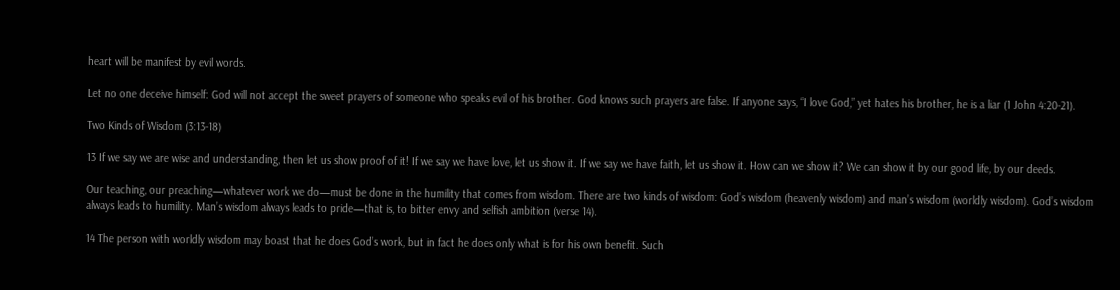heart will be manifest by evil words.

Let no one deceive himself: God will not accept the sweet prayers of someone who speaks evil of his brother. God knows such prayers are false. If anyone says, “I love God,” yet hates his brother, he is a liar (1 John 4:20-21).

Two Kinds of Wisdom (3:13-18)

13 If we say we are wise and understanding, then let us show proof of it! If we say we have love, let us show it. If we say we have faith, let us show it. How can we show it? We can show it by our good life, by our deeds.

Our teaching, our preaching—whatever work we do—must be done in the humility that comes from wisdom. There are two kinds of wisdom: God’s wisdom (heavenly wisdom) and man’s wisdom (worldly wisdom). God’s wisdom always leads to humility. Man’s wisdom always leads to pride—that is, to bitter envy and selfish ambition (verse 14).

14 The person with worldly wisdom may boast that he does God’s work, but in fact he does only what is for his own benefit. Such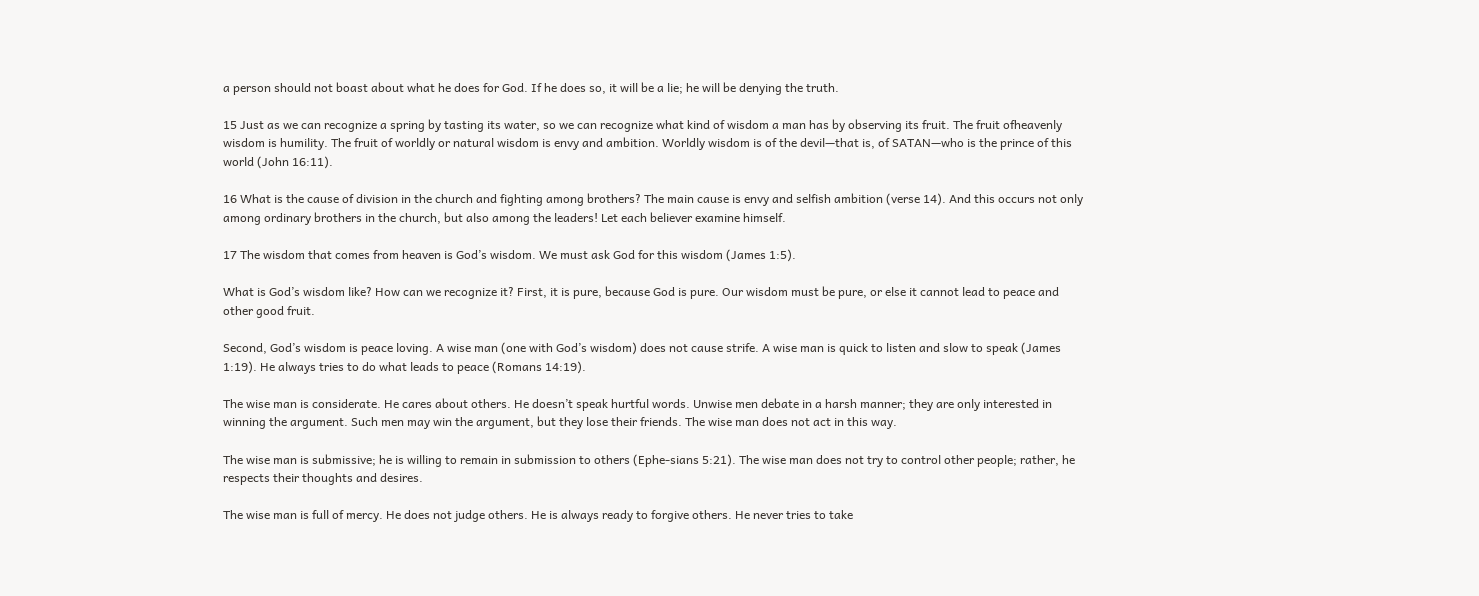a person should not boast about what he does for God. If he does so, it will be a lie; he will be denying the truth.

15 Just as we can recognize a spring by tasting its water, so we can recognize what kind of wisdom a man has by observing its fruit. The fruit ofheavenly wisdom is humility. The fruit of worldly or natural wisdom is envy and ambition. Worldly wisdom is of the devil—that is, of SATAN—who is the prince of this world (John 16:11).

16 What is the cause of division in the church and fighting among brothers? The main cause is envy and selfish ambition (verse 14). And this occurs not only among ordinary brothers in the church, but also among the leaders! Let each believer examine himself.

17 The wisdom that comes from heaven is God’s wisdom. We must ask God for this wisdom (James 1:5).

What is God’s wisdom like? How can we recognize it? First, it is pure, because God is pure. Our wisdom must be pure, or else it cannot lead to peace and other good fruit.

Second, God’s wisdom is peace loving. A wise man (one with God’s wisdom) does not cause strife. A wise man is quick to listen and slow to speak (James 1:19). He always tries to do what leads to peace (Romans 14:19).

The wise man is considerate. He cares about others. He doesn’t speak hurtful words. Unwise men debate in a harsh manner; they are only interested in winning the argument. Such men may win the argument, but they lose their friends. The wise man does not act in this way.

The wise man is submissive; he is willing to remain in submission to others (Ephe-sians 5:21). The wise man does not try to control other people; rather, he respects their thoughts and desires.

The wise man is full of mercy. He does not judge others. He is always ready to forgive others. He never tries to take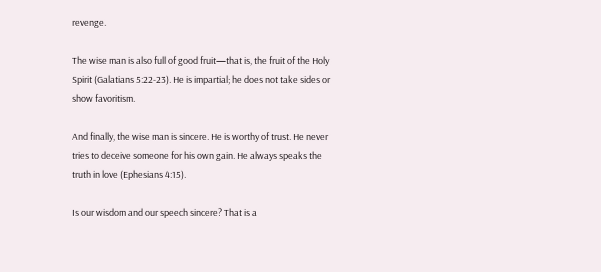revenge.

The wise man is also full of good fruit—that is, the fruit of the Holy Spirit (Galatians 5:22-23). He is impartial; he does not take sides or show favoritism.

And finally, the wise man is sincere. He is worthy of trust. He never tries to deceive someone for his own gain. He always speaks the truth in love (Ephesians 4:15).

Is our wisdom and our speech sincere? That is a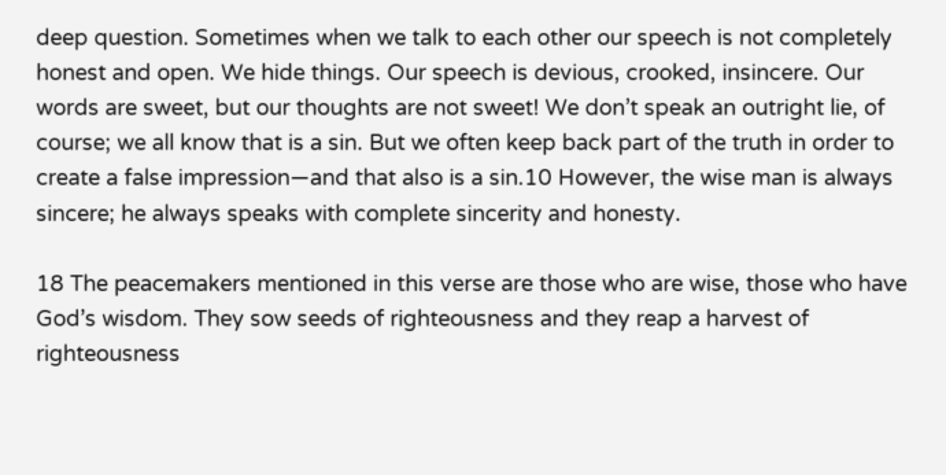deep question. Sometimes when we talk to each other our speech is not completely honest and open. We hide things. Our speech is devious, crooked, insincere. Our words are sweet, but our thoughts are not sweet! We don’t speak an outright lie, of course; we all know that is a sin. But we often keep back part of the truth in order to create a false impression—and that also is a sin.10 However, the wise man is always sincere; he always speaks with complete sincerity and honesty.

18 The peacemakers mentioned in this verse are those who are wise, those who have God’s wisdom. They sow seeds of righteousness and they reap a harvest of righteousness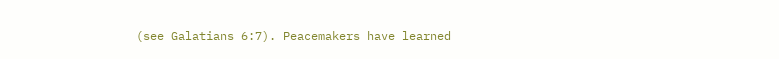(see Galatians 6:7). Peacemakers have learned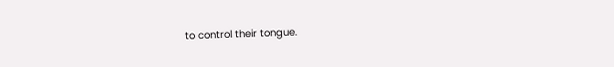to control their tongue.